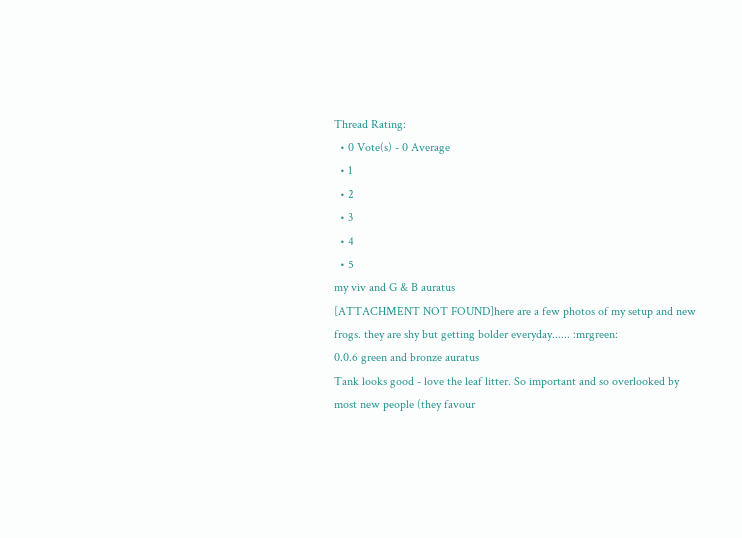Thread Rating:
  • 0 Vote(s) - 0 Average
  • 1
  • 2
  • 3
  • 4
  • 5
my viv and G & B auratus
[ATTACHMENT NOT FOUND]here are a few photos of my setup and new frogs. they are shy but getting bolder everyday...... :mrgreen:
0.0.6 green and bronze auratus
Tank looks good - love the leaf litter. So important and so overlooked by most new people (they favour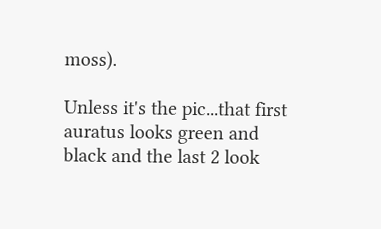moss).

Unless it's the pic...that first auratus looks green and black and the last 2 look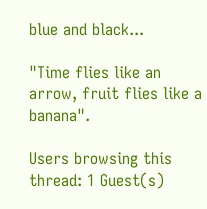blue and black...

"Time flies like an arrow, fruit flies like a banana".

Users browsing this thread: 1 Guest(s)